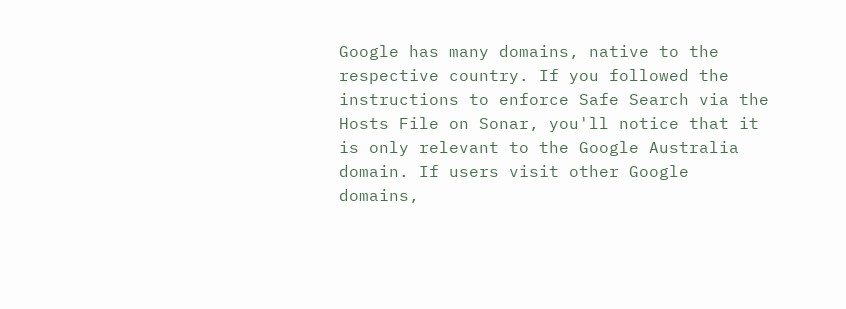Google has many domains, native to the respective country. If you followed the instructions to enforce Safe Search via the Hosts File on Sonar, you'll notice that it is only relevant to the Google Australia domain. If users visit other Google domains,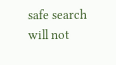safe search will not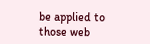be applied to those web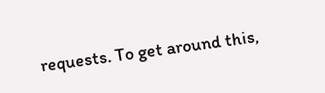requests. To get around this,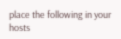place the following in your hosts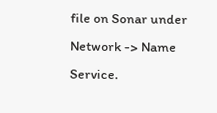file on Sonar under Network -> Name Service.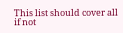This list should cover all if not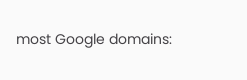most Google domains: